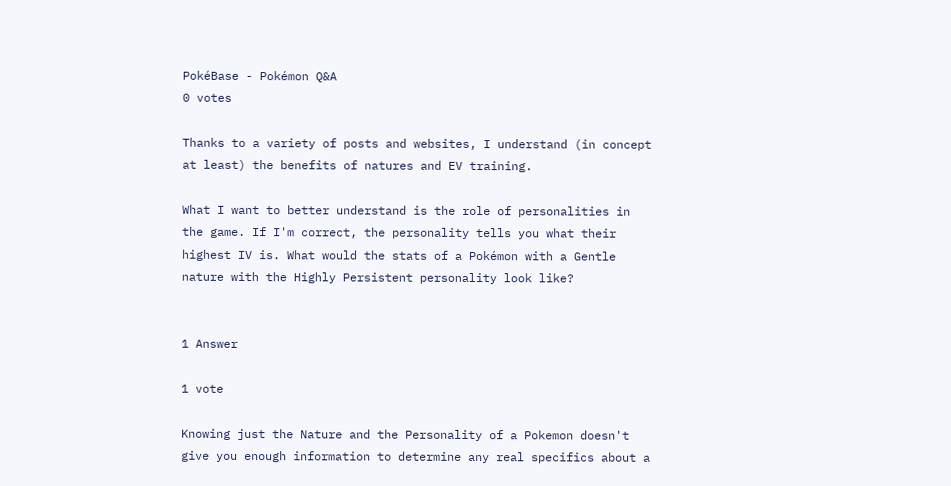PokéBase - Pokémon Q&A
0 votes

Thanks to a variety of posts and websites, I understand (in concept at least) the benefits of natures and EV training.

What I want to better understand is the role of personalities in the game. If I'm correct, the personality tells you what their highest IV is. What would the stats of a Pokémon with a Gentle nature with the Highly Persistent personality look like?


1 Answer

1 vote

Knowing just the Nature and the Personality of a Pokemon doesn't give you enough information to determine any real specifics about a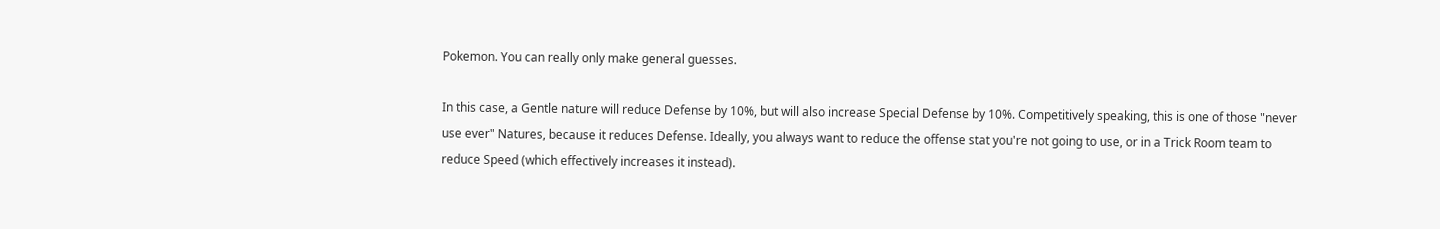Pokemon. You can really only make general guesses.

In this case, a Gentle nature will reduce Defense by 10%, but will also increase Special Defense by 10%. Competitively speaking, this is one of those "never use ever" Natures, because it reduces Defense. Ideally, you always want to reduce the offense stat you're not going to use, or in a Trick Room team to reduce Speed (which effectively increases it instead).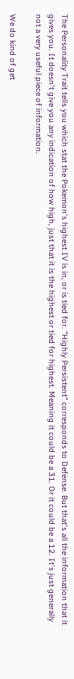The Personality Trait tells you which stat the Pokemon's highest IV is in, or is tied for. "Highly Persistent" corresponds to Defense. But that's all the information that it gives you. It doesn't give you any indication of how high, just that it is the highest or tied for highest. Meaning it could be a 31. Or it could be a 12. It's just generally not a very useful piece of information.

We do kind of get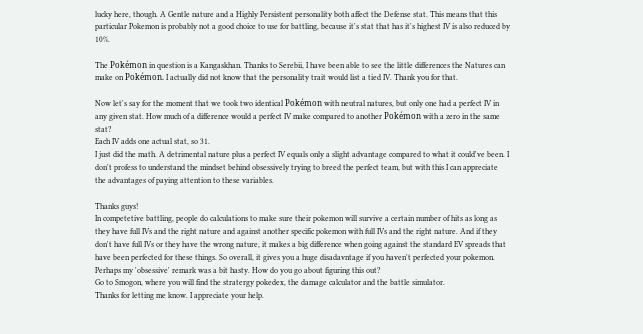lucky here, though. A Gentle nature and a Highly Persistent personality both affect the Defense stat. This means that this particular Pokemon is probably not a good choice to use for battling, because it's stat that has it's highest IV is also reduced by 10%.

The Pokémon in question is a Kangaskhan. Thanks to Serebii, I have been able to see the little differences the Natures can make on Pokémon. I actually did not know that the personality trait would list a tied IV. Thank you for that.

Now let's say for the moment that we took two identical Pokémon with neutral natures, but only one had a perfect IV in any given stat. How much of a difference would a perfect IV make compared to another Pokémon with a zero in the same stat?
Each IV adds one actual stat, so 31.
I just did the math. A detrimental nature plus a perfect IV equals only a slight advantage compared to what it could've been. I don't profess to understand the mindset behind obsessively trying to breed the perfect team, but with this I can appreciate the advantages of paying attention to these variables.

Thanks guys!
In competetive battling, people do calculations to make sure their pokemon will survive a certain number of hits as long as they have full IVs and the right nature and against another specific pokemon with full IVs and the right nature. And if they don't have full IVs or they have the wrong nature, it makes a big difference when going against the standard EV spreads that have been perfected for these things. So overall, it gives you a huge disadavntage if you haven't perfected your pokemon.
Perhaps my 'obsessive' remark was a bit hasty. How do you go about figuring this out?
Go to Smogon, where you will find the stratergy pokedex, the damage calculator and the battle simulator.
Thanks for letting me know. I appreciate your help.